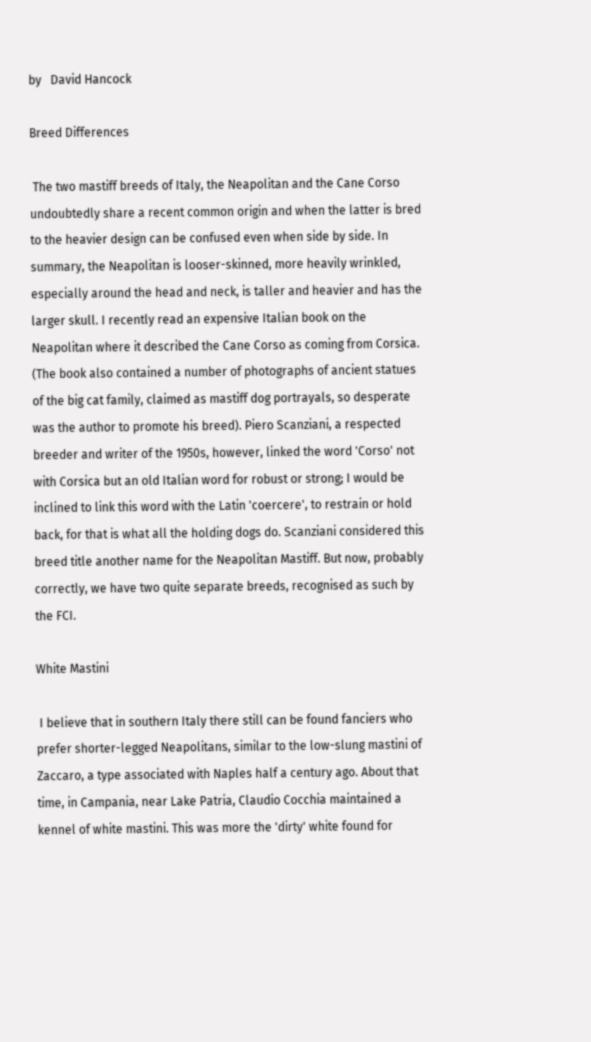by   David Hancock

Breed Differences

 The two mastiff breeds of Italy, the Neapolitan and the Cane Corso undoubtedly share a recent common origin and when the latter is bred to the heavier design can be confused even when side by side. In summary, the Neapolitan is looser-skinned, more heavily wrinkled, especially around the head and neck, is taller and heavier and has the larger skull. I recently read an expensive Italian book on the Neapolitan where it described the Cane Corso as coming from Corsica. (The book also contained a number of photographs of ancient statues of the big cat family, claimed as mastiff dog portrayals, so desperate was the author to promote his breed). Piero Scanziani, a respected breeder and writer of the 1950s, however, linked the word 'Corso' not with Corsica but an old Italian word for robust or strong; I would be inclined to link this word with the Latin 'coercere', to restrain or hold back, for that is what all the holding dogs do. Scanziani considered this breed title another name for the Neapolitan Mastiff. But now, probably correctly, we have two quite separate breeds, recognised as such by the FCI.

White Mastini

 I believe that in southern Italy there still can be found fanciers who prefer shorter-legged Neapolitans, similar to the low-slung mastini of Zaccaro, a type associated with Naples half a century ago. About that time, in Campania, near Lake Patria, Claudio Cocchia maintained a kennel of white mastini. This was more the 'dirty' white found for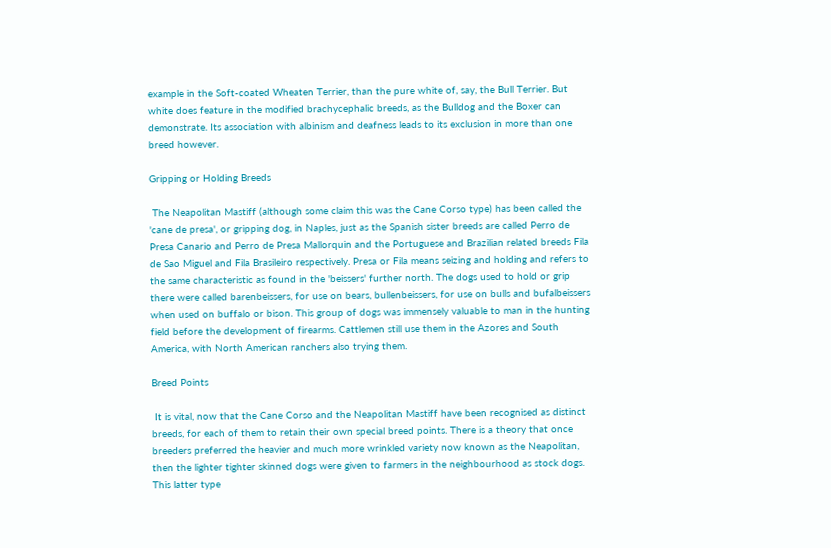example in the Soft-coated Wheaten Terrier, than the pure white of, say, the Bull Terrier. But white does feature in the modified brachycephalic breeds, as the Bulldog and the Boxer can demonstrate. Its association with albinism and deafness leads to its exclusion in more than one breed however.

Gripping or Holding Breeds

 The Neapolitan Mastiff (although some claim this was the Cane Corso type) has been called the 'cane de presa', or gripping dog, in Naples, just as the Spanish sister breeds are called Perro de Presa Canario and Perro de Presa Mallorquin and the Portuguese and Brazilian related breeds Fila de Sao Miguel and Fila Brasileiro respectively. Presa or Fila means seizing and holding and refers to the same characteristic as found in the 'beissers' further north. The dogs used to hold or grip there were called barenbeissers, for use on bears, bullenbeissers, for use on bulls and bufalbeissers when used on buffalo or bison. This group of dogs was immensely valuable to man in the hunting field before the development of firearms. Cattlemen still use them in the Azores and South America, with North American ranchers also trying them.

Breed Points

 It is vital, now that the Cane Corso and the Neapolitan Mastiff have been recognised as distinct breeds, for each of them to retain their own special breed points. There is a theory that once breeders preferred the heavier and much more wrinkled variety now known as the Neapolitan, then the lighter tighter skinned dogs were given to farmers in the neighbourhood as stock dogs. This latter type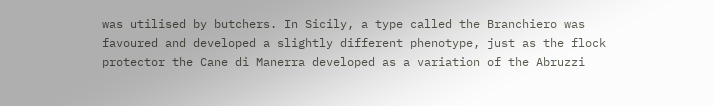was utilised by butchers. In Sicily, a type called the Branchiero was favoured and developed a slightly different phenotype, just as the flock protector the Cane di Manerra developed as a variation of the Abruzzi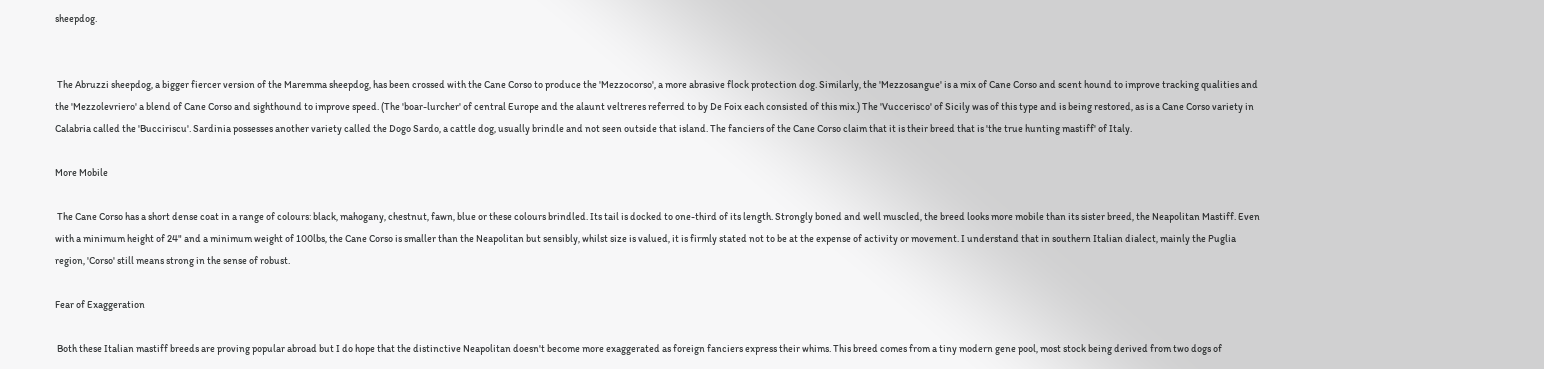sheepdog.


 The Abruzzi sheepdog, a bigger fiercer version of the Maremma sheepdog, has been crossed with the Cane Corso to produce the 'Mezzocorso', a more abrasive flock protection dog. Similarly, the 'Mezzosangue' is a mix of Cane Corso and scent hound to improve tracking qualities and the 'Mezzolevriero' a blend of Cane Corso and sighthound to improve speed. (The 'boar-lurcher' of central Europe and the alaunt veltreres referred to by De Foix each consisted of this mix.) The 'Vuccerisco' of Sicily was of this type and is being restored, as is a Cane Corso variety in Calabria called the 'Bucciriscu'. Sardinia possesses another variety called the Dogo Sardo, a cattle dog, usually brindle and not seen outside that island. The fanciers of the Cane Corso claim that it is their breed that is 'the true hunting mastiff' of Italy.

More Mobile

 The Cane Corso has a short dense coat in a range of colours: black, mahogany, chestnut, fawn, blue or these colours brindled. Its tail is docked to one-third of its length. Strongly boned and well muscled, the breed looks more mobile than its sister breed, the Neapolitan Mastiff. Even with a minimum height of 24" and a minimum weight of 100lbs, the Cane Corso is smaller than the Neapolitan but sensibly, whilst size is valued, it is firmly stated not to be at the expense of activity or movement. I understand that in southern Italian dialect, mainly the Puglia region, 'Corso' still means strong in the sense of robust.

Fear of Exaggeration

 Both these Italian mastiff breeds are proving popular abroad but I do hope that the distinctive Neapolitan doesn't become more exaggerated as foreign fanciers express their whims. This breed comes from a tiny modern gene pool, most stock being derived from two dogs of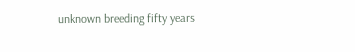unknown breeding fifty years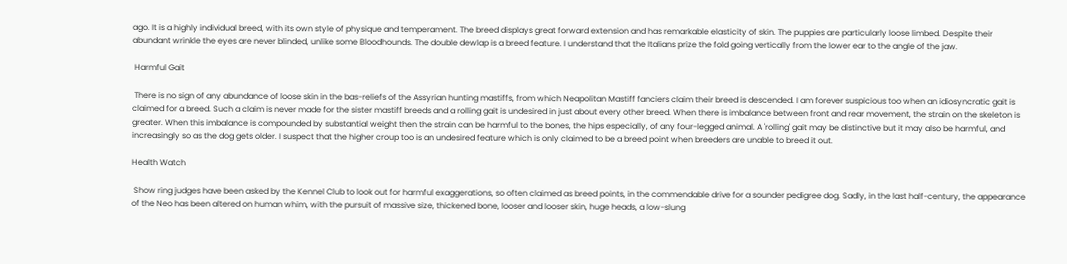ago. It is a highly individual breed, with its own style of physique and temperament. The breed displays great forward extension and has remarkable elasticity of skin. The puppies are particularly loose limbed. Despite their abundant wrinkle the eyes are never blinded, unlike some Bloodhounds. The double dewlap is a breed feature. I understand that the Italians prize the fold going vertically from the lower ear to the angle of the jaw.

 Harmful Gait

 There is no sign of any abundance of loose skin in the bas-reliefs of the Assyrian hunting mastiffs, from which Neapolitan Mastiff fanciers claim their breed is descended. I am forever suspicious too when an idiosyncratic gait is claimed for a breed. Such a claim is never made for the sister mastiff breeds and a rolling gait is undesired in just about every other breed. When there is imbalance between front and rear movement, the strain on the skeleton is greater. When this imbalance is compounded by substantial weight then the strain can be harmful to the bones, the hips especially, of any four-legged animal. A 'rolling' gait may be distinctive but it may also be harmful, and increasingly so as the dog gets older. I suspect that the higher croup too is an undesired feature which is only claimed to be a breed point when breeders are unable to breed it out.

Health Watch

 Show ring judges have been asked by the Kennel Club to look out for harmful exaggerations, so often claimed as breed points, in the commendable drive for a sounder pedigree dog. Sadly, in the last half-century, the appearance of the Neo has been altered on human whim, with the pursuit of massive size, thickened bone, looser and looser skin, huge heads, a low-slung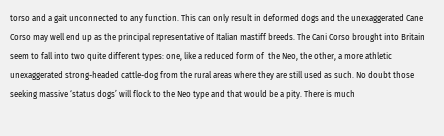torso and a gait unconnected to any function. This can only result in deformed dogs and the unexaggerated Cane Corso may well end up as the principal representative of Italian mastiff breeds. The Cani Corso brought into Britain seem to fall into two quite different types: one, like a reduced form of  the Neo, the other, a more athletic unexaggerated strong-headed cattle-dog from the rural areas where they are still used as such. No doubt those seeking massive ‘status dogs’ will flock to the Neo type and that would be a pity. There is much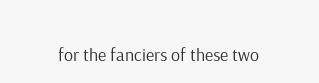for the fanciers of these two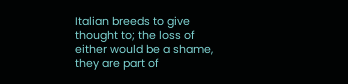Italian breeds to give thought to; the loss of either would be a shame, they are part of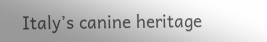Italy’s canine heritage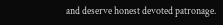and deserve honest devoted patronage.